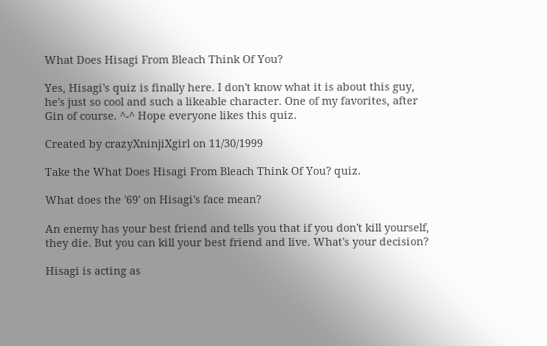What Does Hisagi From Bleach Think Of You?

Yes, Hisagi's quiz is finally here. I don't know what it is about this guy, he's just so cool and such a likeable character. One of my favorites, after Gin of course. ^-^ Hope everyone likes this quiz.

Created by crazyXninjiXgirl on 11/30/1999

Take the What Does Hisagi From Bleach Think Of You? quiz.

What does the '69' on Hisagi's face mean?

An enemy has your best friend and tells you that if you don't kill yourself, they die. But you can kill your best friend and live. What's your decision?

Hisagi is acting as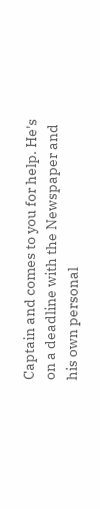Captain and comes to you for help. He's on a deadline with the Newspaper and his own personal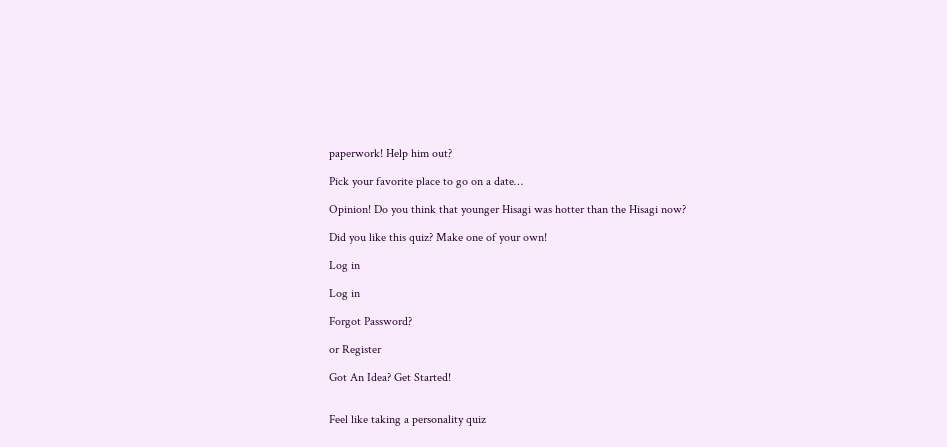paperwork! Help him out?

Pick your favorite place to go on a date…

Opinion! Do you think that younger Hisagi was hotter than the Hisagi now?

Did you like this quiz? Make one of your own!

Log in

Log in

Forgot Password?

or Register

Got An Idea? Get Started!


Feel like taking a personality quiz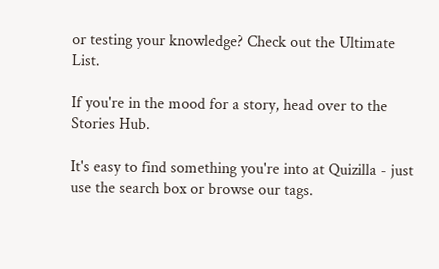or testing your knowledge? Check out the Ultimate List.

If you're in the mood for a story, head over to the Stories Hub.

It's easy to find something you're into at Quizilla - just use the search box or browse our tags.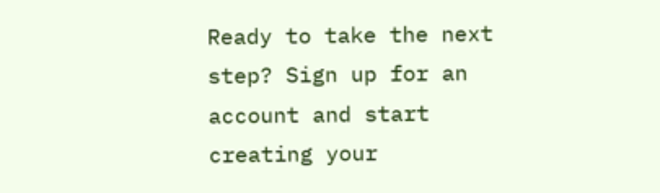Ready to take the next step? Sign up for an account and start creating your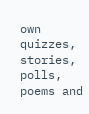own quizzes, stories, polls, poems and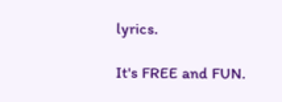lyrics.

It's FREE and FUN.